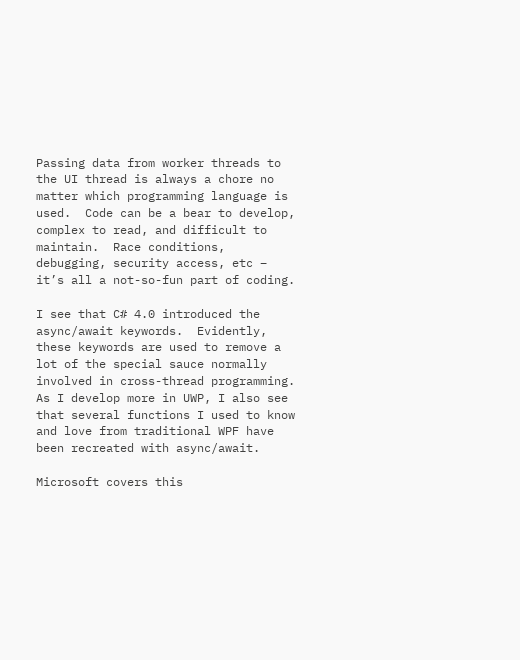Passing data from worker threads to the UI thread is always a chore no matter which programming language is used.  Code can be a bear to develop, complex to read, and difficult to maintain.  Race conditions, debugging, security access, etc – it’s all a not-so-fun part of coding.

I see that C# 4.0 introduced the async/await keywords.  Evidently, these keywords are used to remove a lot of the special sauce normally involved in cross-thread programming.  As I develop more in UWP, I also see that several functions I used to know and love from traditional WPF have been recreated with async/await.

Microsoft covers this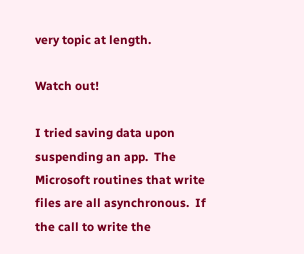very topic at length.

Watch out!

I tried saving data upon suspending an app.  The Microsoft routines that write files are all asynchronous.  If the call to write the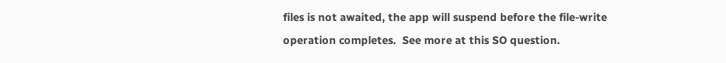files is not awaited, the app will suspend before the file-write operation completes.  See more at this SO question.